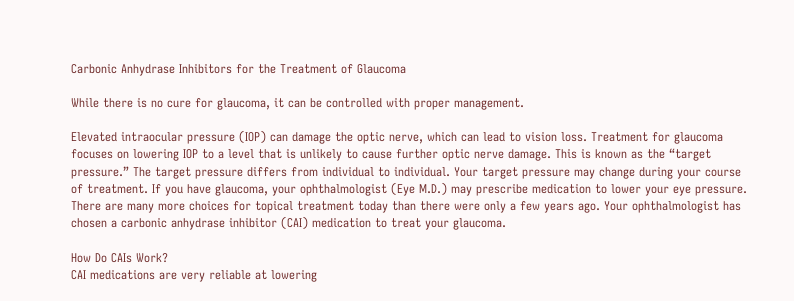Carbonic Anhydrase Inhibitors for the Treatment of Glaucoma

While there is no cure for glaucoma, it can be controlled with proper management.

Elevated intraocular pressure (IOP) can damage the optic nerve, which can lead to vision loss. Treatment for glaucoma focuses on lowering IOP to a level that is unlikely to cause further optic nerve damage. This is known as the “target pressure.” The target pressure differs from individual to individual. Your target pressure may change during your course of treatment. If you have glaucoma, your ophthalmologist (Eye M.D.) may prescribe medication to lower your eye pressure. There are many more choices for topical treatment today than there were only a few years ago. Your ophthalmologist has chosen a carbonic anhydrase inhibitor (CAI) medication to treat your glaucoma.

How Do CAIs Work?
CAI medications are very reliable at lowering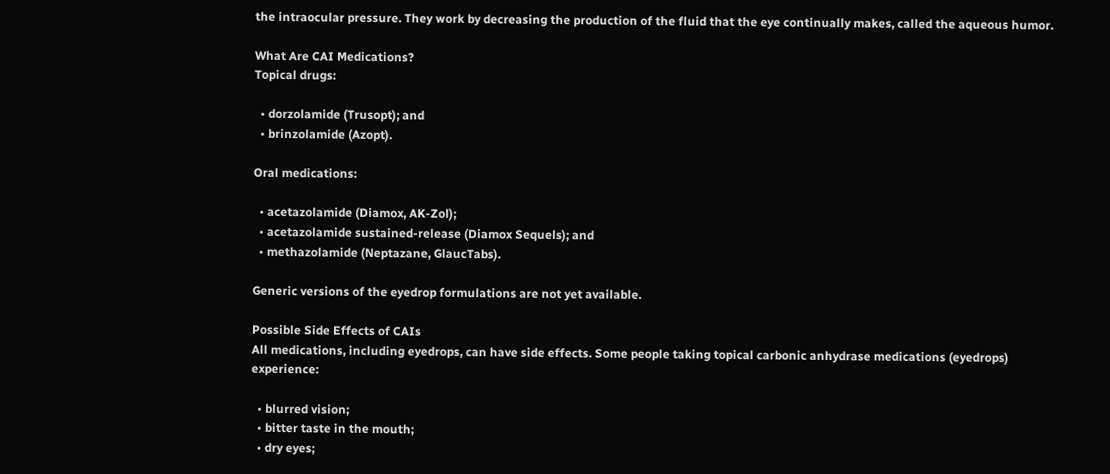the intraocular pressure. They work by decreasing the production of the fluid that the eye continually makes, called the aqueous humor.

What Are CAI Medications?
Topical drugs:

  • dorzolamide (Trusopt); and
  • brinzolamide (Azopt).

Oral medications:

  • acetazolamide (Diamox, AK-Zol);
  • acetazolamide sustained-release (Diamox Sequels); and
  • methazolamide (Neptazane, GlaucTabs).

Generic versions of the eyedrop formulations are not yet available.

Possible Side Effects of CAIs
All medications, including eyedrops, can have side effects. Some people taking topical carbonic anhydrase medications (eyedrops) experience:

  • blurred vision;
  • bitter taste in the mouth;
  • dry eyes;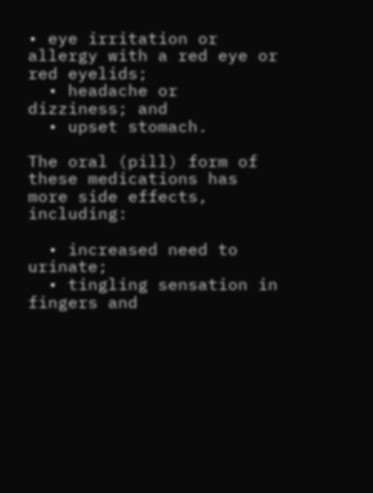• eye irritation or allergy with a red eye or red eyelids;
  • headache or dizziness; and
  • upset stomach.

The oral (pill) form of these medications has more side effects, including:

  • increased need to urinate;
  • tingling sensation in fingers and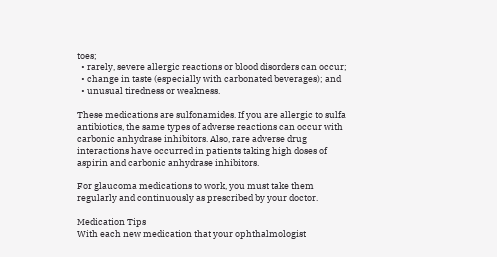toes;
  • rarely, severe allergic reactions or blood disorders can occur;
  • change in taste (especially with carbonated beverages); and
  • unusual tiredness or weakness.

These medications are sulfonamides. If you are allergic to sulfa antibiotics, the same types of adverse reactions can occur with carbonic anhydrase inhibitors. Also, rare adverse drug interactions have occurred in patients taking high doses of aspirin and carbonic anhydrase inhibitors.

For glaucoma medications to work, you must take them regularly and continuously as prescribed by your doctor.

Medication Tips
With each new medication that your ophthalmologist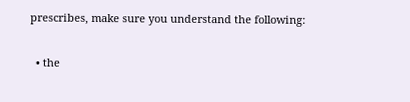prescribes, make sure you understand the following:

  • the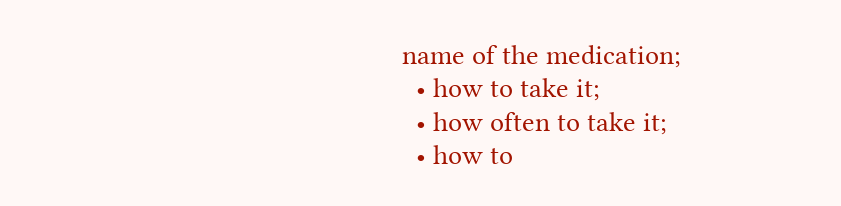name of the medication;
  • how to take it;
  • how often to take it;
  • how to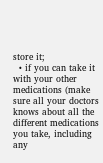store it;
  • if you can take it with your other medications (make sure all your doctors knows about all the different medications you take, including any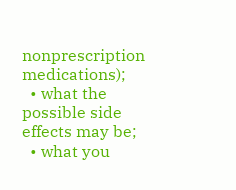nonprescription medications);
  • what the possible side effects may be;
  • what you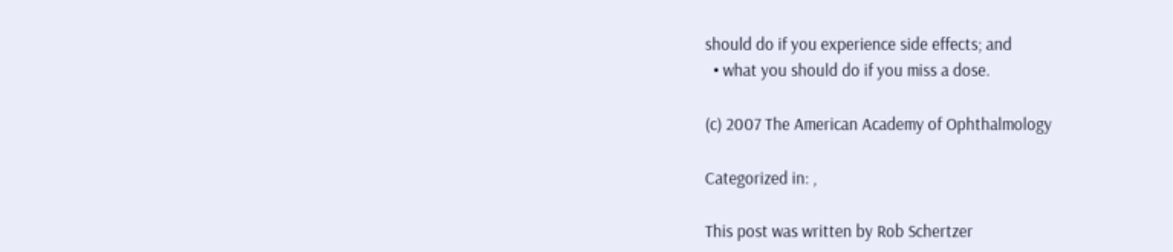should do if you experience side effects; and
  • what you should do if you miss a dose.

(c) 2007 The American Academy of Ophthalmology

Categorized in: ,

This post was written by Rob Schertzer